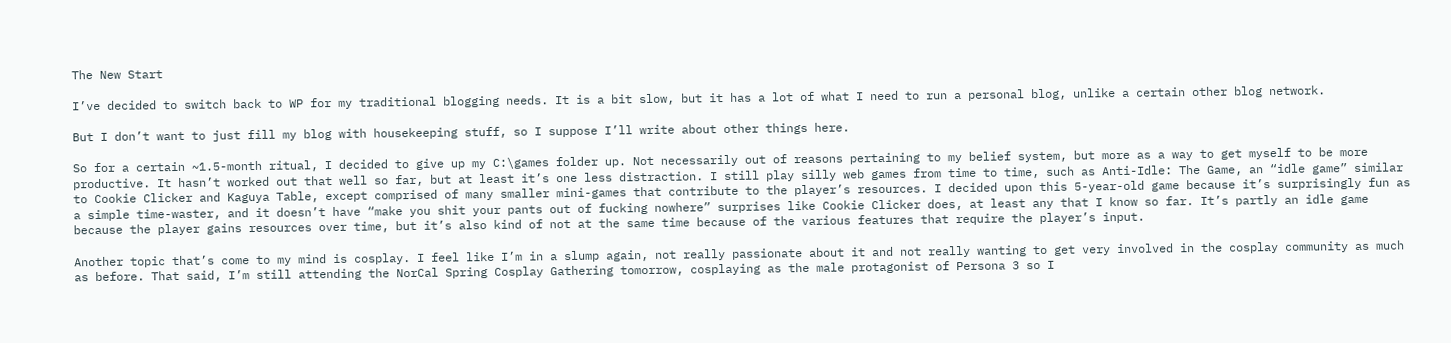The New Start

I’ve decided to switch back to WP for my traditional blogging needs. It is a bit slow, but it has a lot of what I need to run a personal blog, unlike a certain other blog network.

But I don’t want to just fill my blog with housekeeping stuff, so I suppose I’ll write about other things here.

So for a certain ~1.5-month ritual, I decided to give up my C:\games folder up. Not necessarily out of reasons pertaining to my belief system, but more as a way to get myself to be more productive. It hasn’t worked out that well so far, but at least it’s one less distraction. I still play silly web games from time to time, such as Anti-Idle: The Game, an “idle game” similar to Cookie Clicker and Kaguya Table, except comprised of many smaller mini-games that contribute to the player’s resources. I decided upon this 5-year-old game because it’s surprisingly fun as a simple time-waster, and it doesn’t have “make you shit your pants out of fucking nowhere” surprises like Cookie Clicker does, at least any that I know so far. It’s partly an idle game because the player gains resources over time, but it’s also kind of not at the same time because of the various features that require the player’s input.

Another topic that’s come to my mind is cosplay. I feel like I’m in a slump again, not really passionate about it and not really wanting to get very involved in the cosplay community as much as before. That said, I’m still attending the NorCal Spring Cosplay Gathering tomorrow, cosplaying as the male protagonist of Persona 3 so I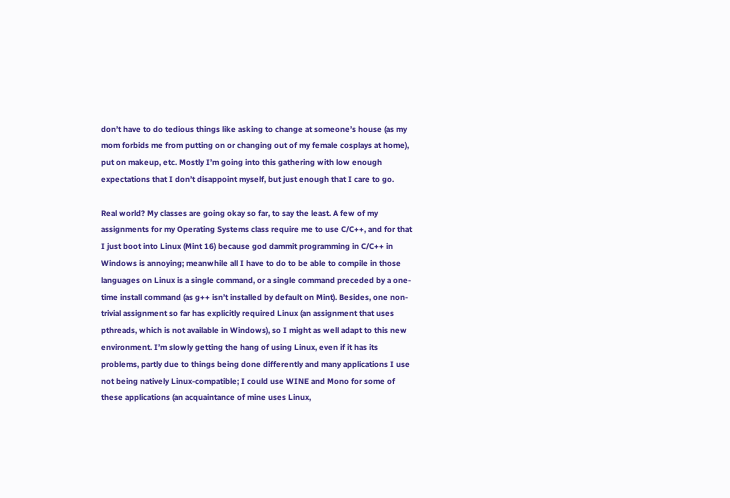don’t have to do tedious things like asking to change at someone’s house (as my mom forbids me from putting on or changing out of my female cosplays at home), put on makeup, etc. Mostly I’m going into this gathering with low enough expectations that I don’t disappoint myself, but just enough that I care to go.

Real world? My classes are going okay so far, to say the least. A few of my assignments for my Operating Systems class require me to use C/C++, and for that I just boot into Linux (Mint 16) because god dammit programming in C/C++ in Windows is annoying; meanwhile all I have to do to be able to compile in those languages on Linux is a single command, or a single command preceded by a one-time install command (as g++ isn’t installed by default on Mint). Besides, one non-trivial assignment so far has explicitly required Linux (an assignment that uses pthreads, which is not available in Windows), so I might as well adapt to this new environment. I’m slowly getting the hang of using Linux, even if it has its problems, partly due to things being done differently and many applications I use not being natively Linux-compatible; I could use WINE and Mono for some of these applications (an acquaintance of mine uses Linux,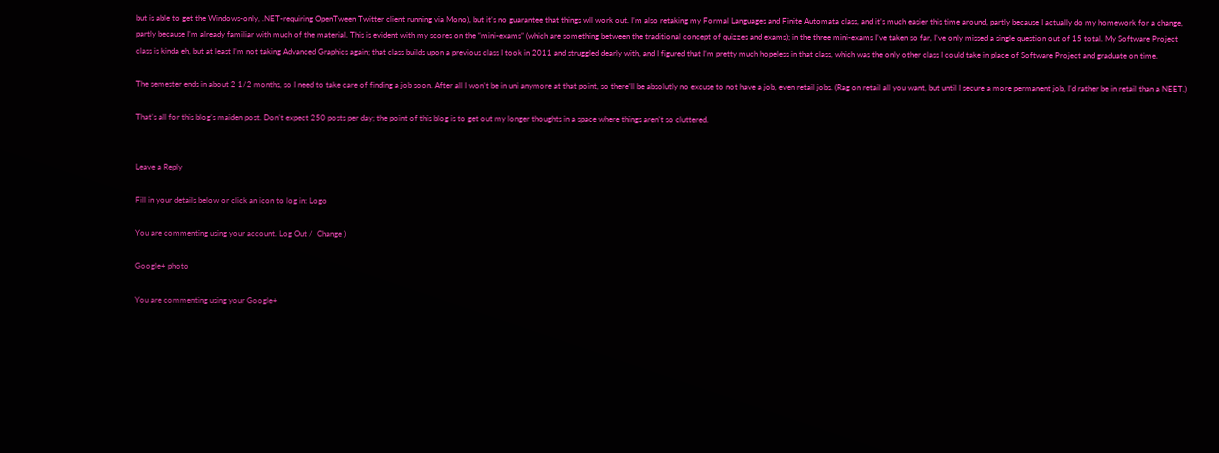but is able to get the Windows-only, .NET-requiring OpenTween Twitter client running via Mono), but it’s no guarantee that things wll work out. I’m also retaking my Formal Languages and Finite Automata class, and it’s much easier this time around, partly because I actually do my homework for a change, partly because I’m already familiar with much of the material. This is evident with my scores on the “mini-exams” (which are something between the traditional concept of quizzes and exams); in the three mini-exams I’ve taken so far, I’ve only missed a single question out of 15 total. My Software Project class is kinda eh, but at least I’m not taking Advanced Graphics again; that class builds upon a previous class I took in 2011 and struggled dearly with, and I figured that I’m pretty much hopeless in that class, which was the only other class I could take in place of Software Project and graduate on time.

The semester ends in about 2 1/2 months, so I need to take care of finding a job soon. After all I won’t be in uni anymore at that point, so there’ll be absolutly no excuse to not have a job, even retail jobs. (Rag on retail all you want, but until I secure a more permanent job, I’d rather be in retail than a NEET.)

That’s all for this blog’s maiden post. Don’t expect 250 posts per day; the point of this blog is to get out my longer thoughts in a space where things aren’t so cluttered.


Leave a Reply

Fill in your details below or click an icon to log in: Logo

You are commenting using your account. Log Out /  Change )

Google+ photo

You are commenting using your Google+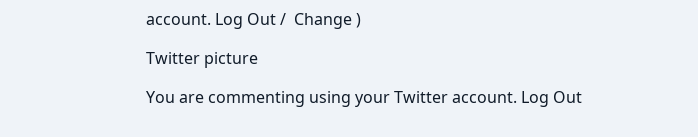account. Log Out /  Change )

Twitter picture

You are commenting using your Twitter account. Log Out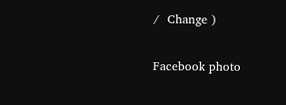/  Change )

Facebook photo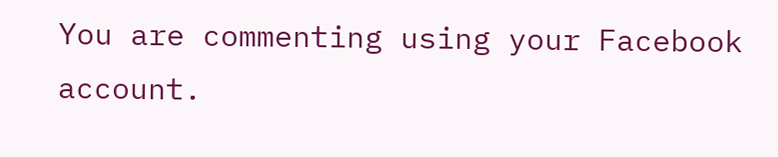You are commenting using your Facebook account.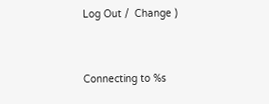Log Out /  Change )


Connecting to %s